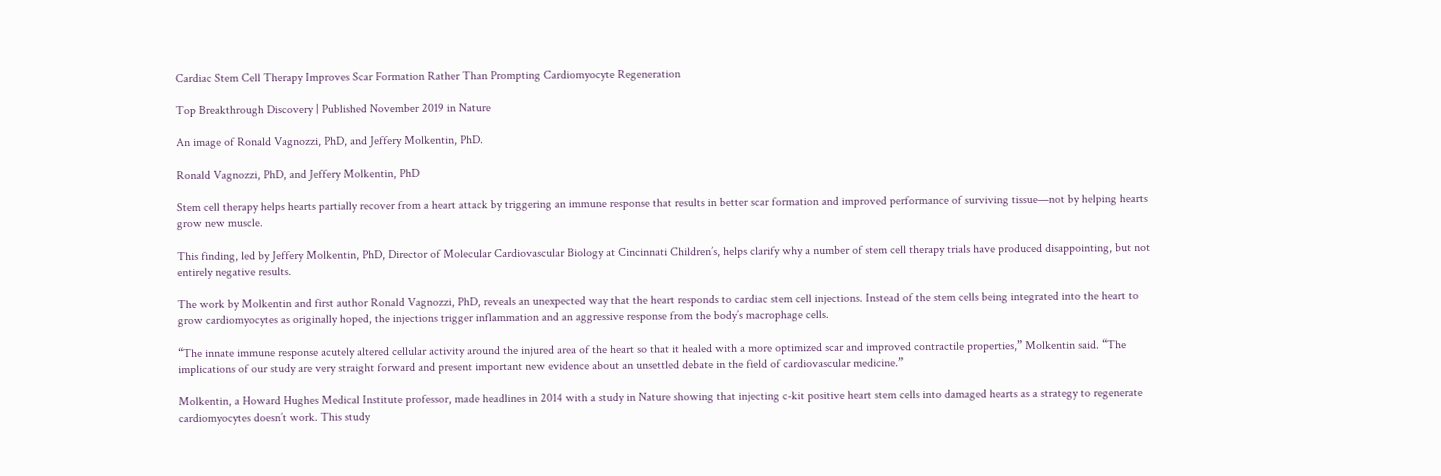Cardiac Stem Cell Therapy Improves Scar Formation Rather Than Prompting Cardiomyocyte Regeneration

Top Breakthrough Discovery | Published November 2019 in Nature

An image of Ronald Vagnozzi, PhD, and Jeffery Molkentin, PhD.

Ronald Vagnozzi, PhD, and Jeffery Molkentin, PhD

Stem cell therapy helps hearts partially recover from a heart attack by triggering an immune response that results in better scar formation and improved performance of surviving tissue—not by helping hearts grow new muscle.

This finding, led by Jeffery Molkentin, PhD, Director of Molecular Cardiovascular Biology at Cincinnati Children’s, helps clarify why a number of stem cell therapy trials have produced disappointing, but not entirely negative results.

The work by Molkentin and first author Ronald Vagnozzi, PhD, reveals an unexpected way that the heart responds to cardiac stem cell injections. Instead of the stem cells being integrated into the heart to grow cardiomyocytes as originally hoped, the injections trigger inflammation and an aggressive response from the body’s macrophage cells.

“The innate immune response acutely altered cellular activity around the injured area of the heart so that it healed with a more optimized scar and improved contractile properties,” Molkentin said. “The implications of our study are very straight forward and present important new evidence about an unsettled debate in the field of cardiovascular medicine.”

Molkentin, a Howard Hughes Medical Institute professor, made headlines in 2014 with a study in Nature showing that injecting c-kit positive heart stem cells into damaged hearts as a strategy to regenerate cardiomyocytes doesn’t work. This study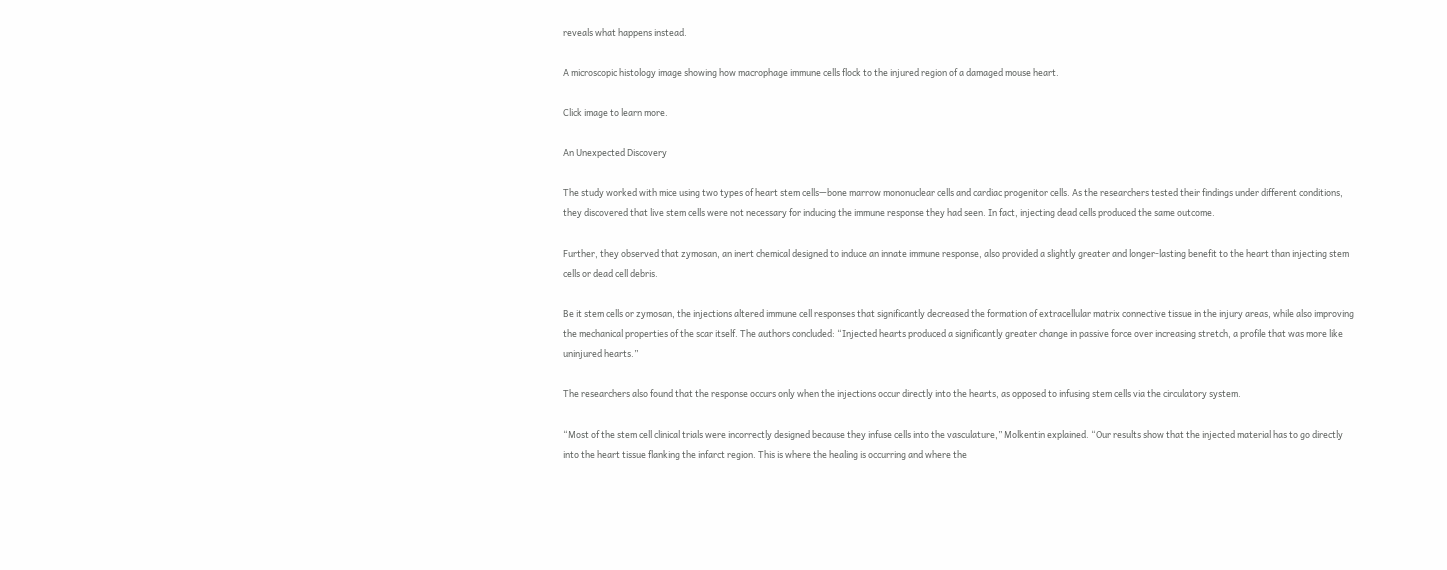reveals what happens instead.

A microscopic histology image showing how macrophage immune cells flock to the injured region of a damaged mouse heart.

Click image to learn more.

An Unexpected Discovery

The study worked with mice using two types of heart stem cells—bone marrow mononuclear cells and cardiac progenitor cells. As the researchers tested their findings under different conditions, they discovered that live stem cells were not necessary for inducing the immune response they had seen. In fact, injecting dead cells produced the same outcome.

Further, they observed that zymosan, an inert chemical designed to induce an innate immune response, also provided a slightly greater and longer-lasting benefit to the heart than injecting stem cells or dead cell debris.

Be it stem cells or zymosan, the injections altered immune cell responses that significantly decreased the formation of extracellular matrix connective tissue in the injury areas, while also improving the mechanical properties of the scar itself. The authors concluded: “Injected hearts produced a significantly greater change in passive force over increasing stretch, a profile that was more like uninjured hearts.”

The researchers also found that the response occurs only when the injections occur directly into the hearts, as opposed to infusing stem cells via the circulatory system.

“Most of the stem cell clinical trials were incorrectly designed because they infuse cells into the vasculature,” Molkentin explained. “Our results show that the injected material has to go directly into the heart tissue flanking the infarct region. This is where the healing is occurring and where the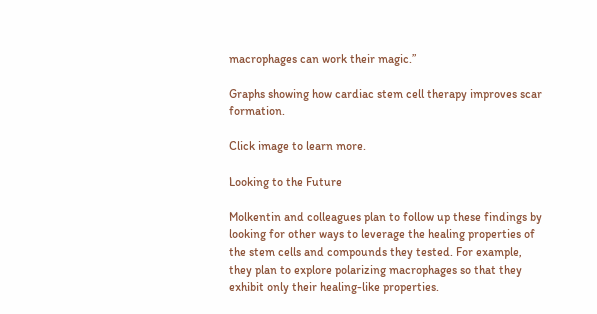macrophages can work their magic.”

Graphs showing how cardiac stem cell therapy improves scar formation.

Click image to learn more.

Looking to the Future

Molkentin and colleagues plan to follow up these findings by looking for other ways to leverage the healing properties of the stem cells and compounds they tested. For example, they plan to explore polarizing macrophages so that they exhibit only their healing-like properties.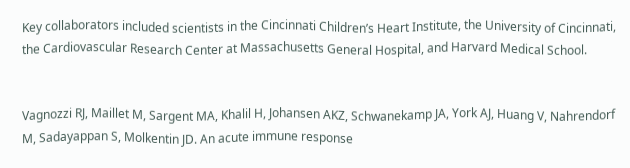Key collaborators included scientists in the Cincinnati Children’s Heart Institute, the University of Cincinnati, the Cardiovascular Research Center at Massachusetts General Hospital, and Harvard Medical School.


Vagnozzi RJ, Maillet M, Sargent MA, Khalil H, Johansen AKZ, Schwanekamp JA, York AJ, Huang V, Nahrendorf M, Sadayappan S, Molkentin JD. An acute immune response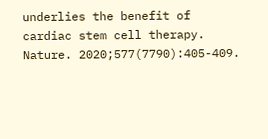underlies the benefit of cardiac stem cell therapy. Nature. 2020;577(7790):405-409.